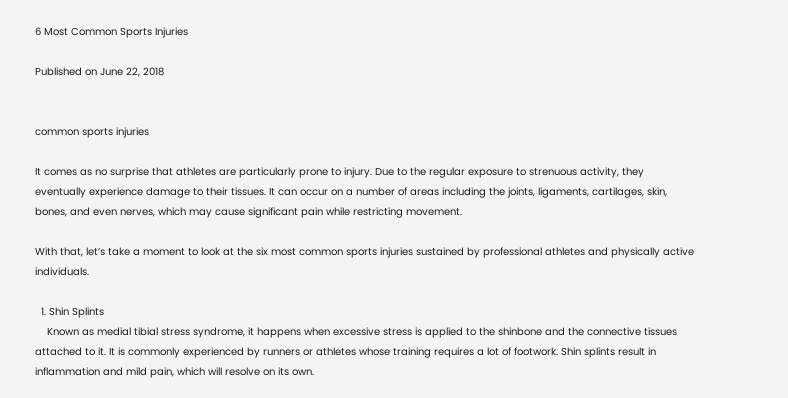6 Most Common Sports Injuries

Published on June 22, 2018


common sports injuries

It comes as no surprise that athletes are particularly prone to injury. Due to the regular exposure to strenuous activity, they eventually experience damage to their tissues. It can occur on a number of areas including the joints, ligaments, cartilages, skin, bones, and even nerves, which may cause significant pain while restricting movement.

With that, let’s take a moment to look at the six most common sports injuries sustained by professional athletes and physically active individuals.

  1. Shin Splints
    Known as medial tibial stress syndrome, it happens when excessive stress is applied to the shinbone and the connective tissues attached to it. It is commonly experienced by runners or athletes whose training requires a lot of footwork. Shin splints result in inflammation and mild pain, which will resolve on its own.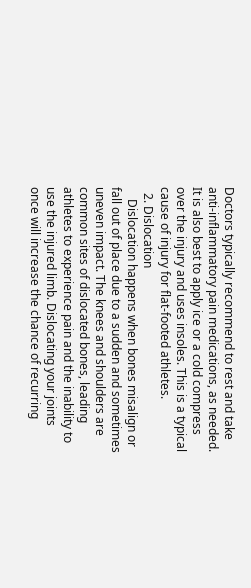Doctors typically recommend to rest and take anti-inflammatory pain medications, as needed. It is also best to apply ice or a cold compress over the injury and uses insoles. This is a typical cause of injury for flat-footed athletes.
  2. Dislocation
    Dislocation happens when bones misalign or fall out of place due to a sudden and sometimes uneven impact. The knees and shoulders are common sites of dislocated bones, leading athletes to experience pain and the inability to use the injured limb. Dislocating your joints once will increase the chance of recurring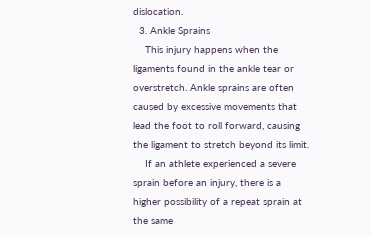dislocation.
  3. Ankle Sprains
    This injury happens when the ligaments found in the ankle tear or overstretch. Ankle sprains are often caused by excessive movements that lead the foot to roll forward, causing the ligament to stretch beyond its limit.
    If an athlete experienced a severe sprain before an injury, there is a higher possibility of a repeat sprain at the same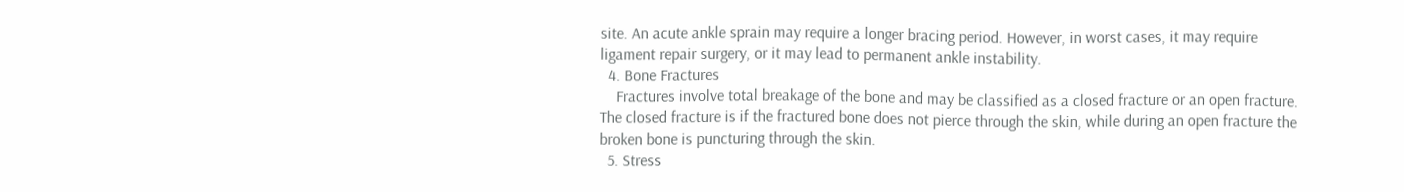site. An acute ankle sprain may require a longer bracing period. However, in worst cases, it may require ligament repair surgery, or it may lead to permanent ankle instability.
  4. Bone Fractures
    Fractures involve total breakage of the bone and may be classified as a closed fracture or an open fracture. The closed fracture is if the fractured bone does not pierce through the skin, while during an open fracture the broken bone is puncturing through the skin.
  5. Stress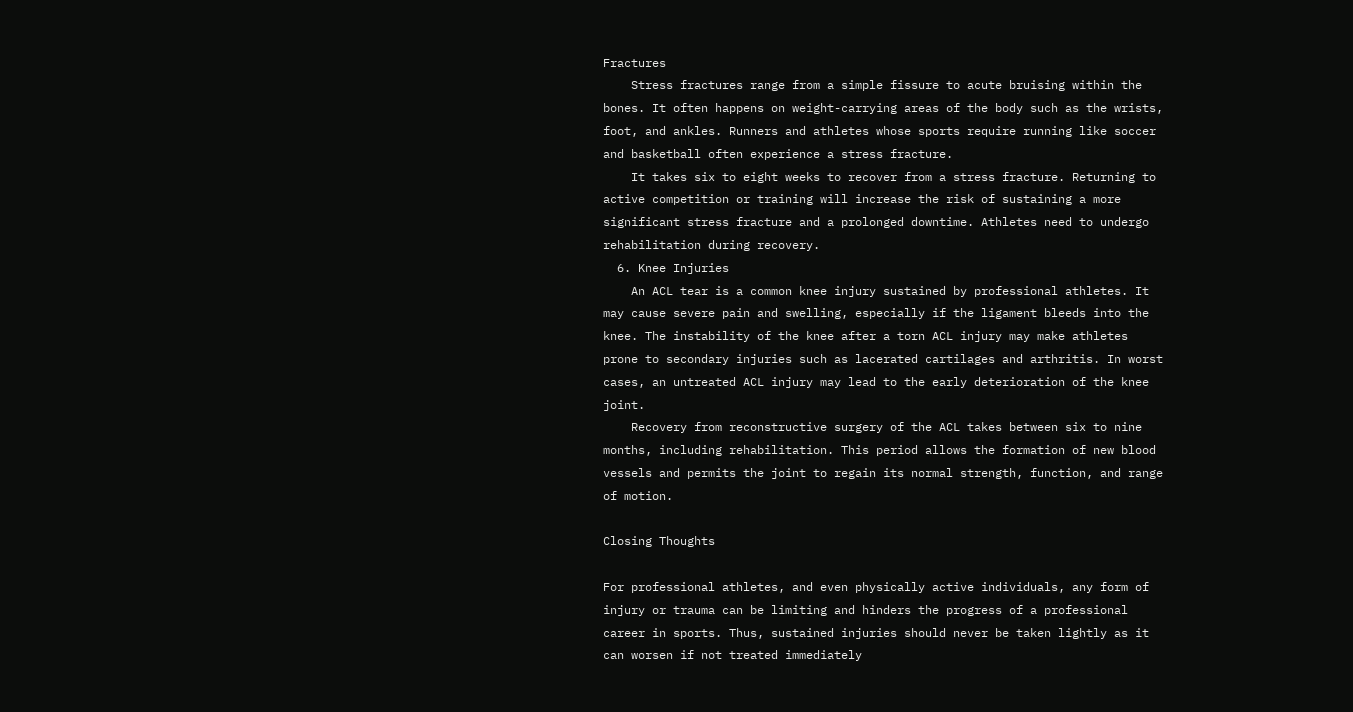Fractures
    Stress fractures range from a simple fissure to acute bruising within the bones. It often happens on weight-carrying areas of the body such as the wrists, foot, and ankles. Runners and athletes whose sports require running like soccer and basketball often experience a stress fracture.
    It takes six to eight weeks to recover from a stress fracture. Returning to active competition or training will increase the risk of sustaining a more significant stress fracture and a prolonged downtime. Athletes need to undergo rehabilitation during recovery.
  6. Knee Injuries
    An ACL tear is a common knee injury sustained by professional athletes. It may cause severe pain and swelling, especially if the ligament bleeds into the knee. The instability of the knee after a torn ACL injury may make athletes prone to secondary injuries such as lacerated cartilages and arthritis. In worst cases, an untreated ACL injury may lead to the early deterioration of the knee joint.
    Recovery from reconstructive surgery of the ACL takes between six to nine months, including rehabilitation. This period allows the formation of new blood vessels and permits the joint to regain its normal strength, function, and range of motion.

Closing Thoughts

For professional athletes, and even physically active individuals, any form of injury or trauma can be limiting and hinders the progress of a professional career in sports. Thus, sustained injuries should never be taken lightly as it can worsen if not treated immediately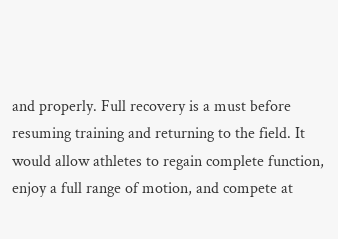and properly. Full recovery is a must before resuming training and returning to the field. It would allow athletes to regain complete function, enjoy a full range of motion, and compete at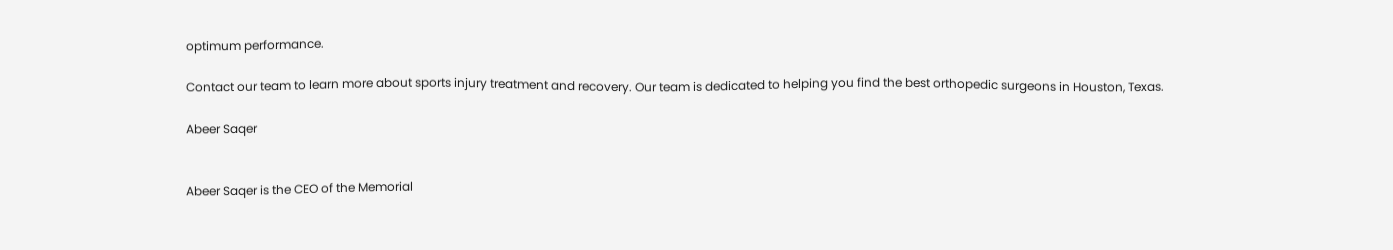optimum performance.

Contact our team to learn more about sports injury treatment and recovery. Our team is dedicated to helping you find the best orthopedic surgeons in Houston, Texas.

Abeer Saqer


Abeer Saqer is the CEO of the Memorial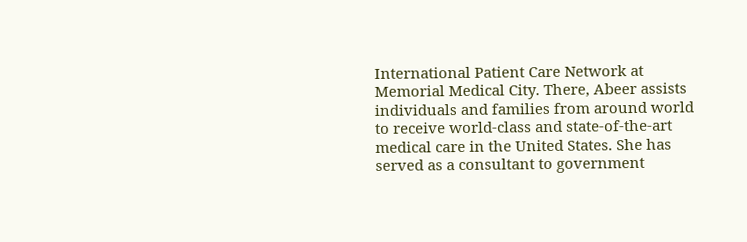International Patient Care Network at Memorial Medical City. There, Abeer assists individuals and families from around world to receive world-class and state-of-the-art medical care in the United States. She has served as a consultant to government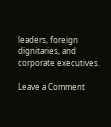leaders, foreign dignitaries, and corporate executives.

Leave a Comment